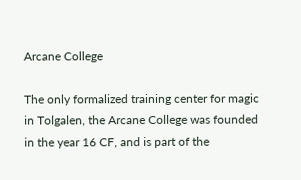Arcane College

The only formalized training center for magic in Tolgalen, the Arcane College was founded in the year 16 CF, and is part of the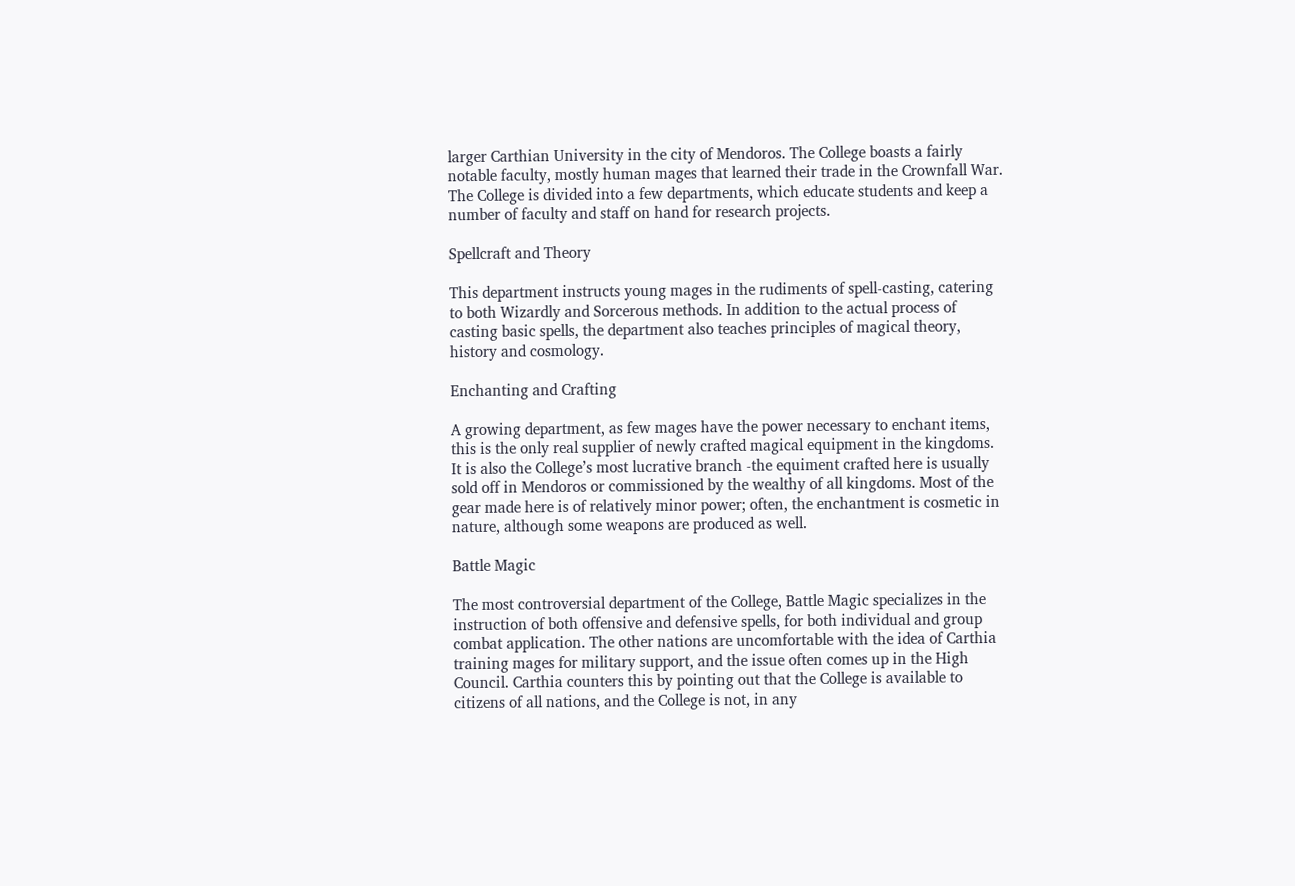larger Carthian University in the city of Mendoros. The College boasts a fairly notable faculty, mostly human mages that learned their trade in the Crownfall War. The College is divided into a few departments, which educate students and keep a number of faculty and staff on hand for research projects.

Spellcraft and Theory

This department instructs young mages in the rudiments of spell-casting, catering to both Wizardly and Sorcerous methods. In addition to the actual process of casting basic spells, the department also teaches principles of magical theory, history and cosmology.

Enchanting and Crafting

A growing department, as few mages have the power necessary to enchant items, this is the only real supplier of newly crafted magical equipment in the kingdoms. It is also the College’s most lucrative branch -the equiment crafted here is usually sold off in Mendoros or commissioned by the wealthy of all kingdoms. Most of the gear made here is of relatively minor power; often, the enchantment is cosmetic in nature, although some weapons are produced as well.

Battle Magic

The most controversial department of the College, Battle Magic specializes in the instruction of both offensive and defensive spells, for both individual and group combat application. The other nations are uncomfortable with the idea of Carthia training mages for military support, and the issue often comes up in the High Council. Carthia counters this by pointing out that the College is available to citizens of all nations, and the College is not, in any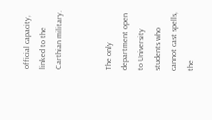official capacity, linked to the Carthian military.


The only department open to University students who cannot cast spells, the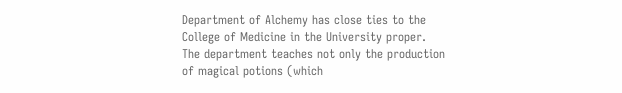Department of Alchemy has close ties to the College of Medicine in the University proper. The department teaches not only the production of magical potions (which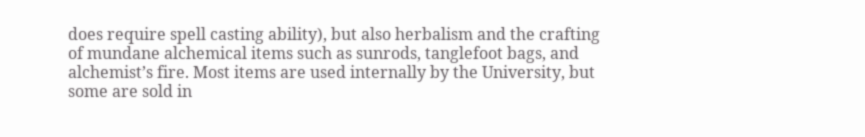does require spell casting ability), but also herbalism and the crafting of mundane alchemical items such as sunrods, tanglefoot bags, and alchemist’s fire. Most items are used internally by the University, but some are sold in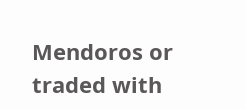Mendoros or traded with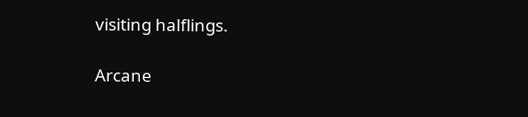visiting halflings.

Arcane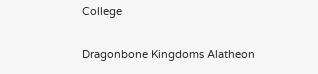College

Dragonbone Kingdoms Alatheon